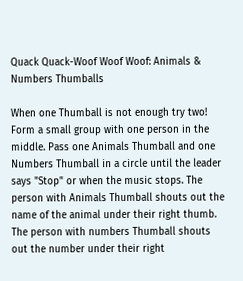Quack Quack-Woof Woof Woof: Animals & Numbers Thumballs

When one Thumball is not enough try two! Form a small group with one person in the middle. Pass one Animals Thumball and one Numbers Thumball in a circle until the leader says "Stop" or when the music stops. The person with Animals Thumball shouts out the name of the animal under their right thumb. The person with numbers Thumball shouts out the number under their right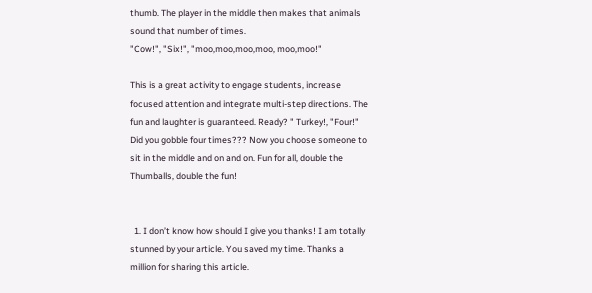thumb. The player in the middle then makes that animals sound that number of times.
"Cow!", "Six!", "moo,moo,moo,moo, moo,moo!"

This is a great activity to engage students, increase focused attention and integrate multi-step directions. The fun and laughter is guaranteed. Ready? " Turkey!, "Four!"
Did you gobble four times??? Now you choose someone to sit in the middle and on and on. Fun for all, double the Thumballs, double the fun!


  1. I don’t know how should I give you thanks! I am totally stunned by your article. You saved my time. Thanks a million for sharing this article.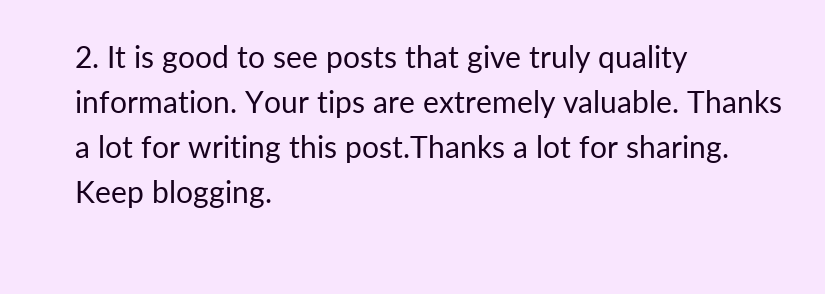2. It is good to see posts that give truly quality information. Your tips are extremely valuable. Thanks a lot for writing this post.Thanks a lot for sharing. Keep blogging.